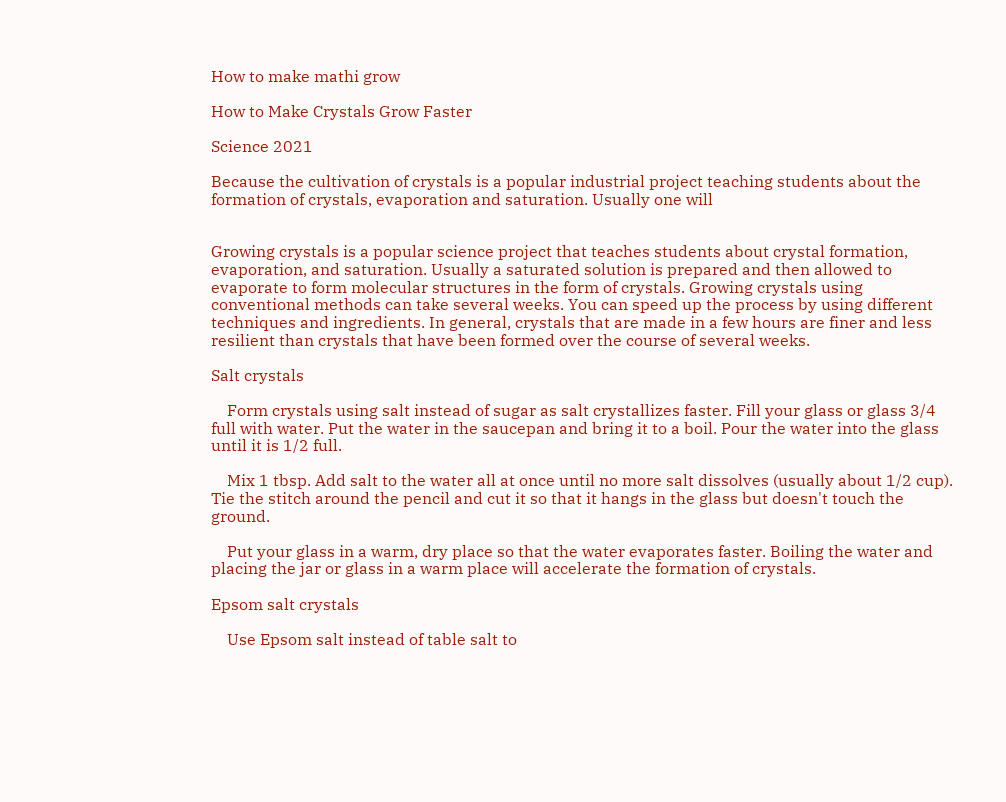How to make mathi grow

How to Make Crystals Grow Faster

Science 2021

Because the cultivation of crystals is a popular industrial project teaching students about the formation of crystals, evaporation and saturation. Usually one will


Growing crystals is a popular science project that teaches students about crystal formation, evaporation, and saturation. Usually a saturated solution is prepared and then allowed to evaporate to form molecular structures in the form of crystals. Growing crystals using conventional methods can take several weeks. You can speed up the process by using different techniques and ingredients. In general, crystals that are made in a few hours are finer and less resilient than crystals that have been formed over the course of several weeks.

Salt crystals

    Form crystals using salt instead of sugar as salt crystallizes faster. Fill your glass or glass 3/4 full with water. Put the water in the saucepan and bring it to a boil. Pour the water into the glass until it is 1/2 full.

    Mix 1 tbsp. Add salt to the water all at once until no more salt dissolves (usually about 1/2 cup). Tie the stitch around the pencil and cut it so that it hangs in the glass but doesn't touch the ground.

    Put your glass in a warm, dry place so that the water evaporates faster. Boiling the water and placing the jar or glass in a warm place will accelerate the formation of crystals.

Epsom salt crystals

    Use Epsom salt instead of table salt to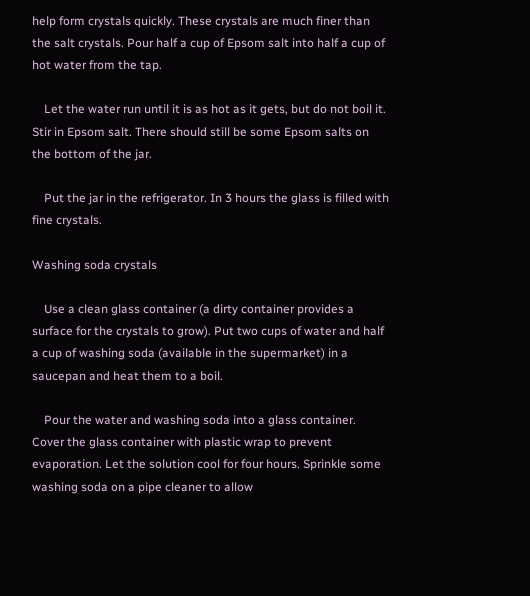help form crystals quickly. These crystals are much finer than the salt crystals. Pour half a cup of Epsom salt into half a cup of hot water from the tap.

    Let the water run until it is as hot as it gets, but do not boil it. Stir in Epsom salt. There should still be some Epsom salts on the bottom of the jar.

    Put the jar in the refrigerator. In 3 hours the glass is filled with fine crystals.

Washing soda crystals

    Use a clean glass container (a dirty container provides a surface for the crystals to grow). Put two cups of water and half a cup of washing soda (available in the supermarket) in a saucepan and heat them to a boil.

    Pour the water and washing soda into a glass container. Cover the glass container with plastic wrap to prevent evaporation. Let the solution cool for four hours. Sprinkle some washing soda on a pipe cleaner to allow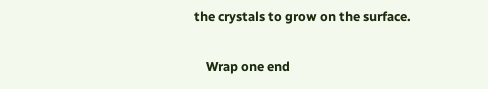the crystals to grow on the surface.

    Wrap one end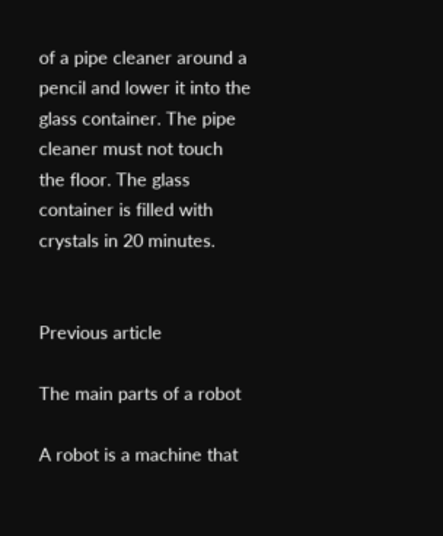of a pipe cleaner around a pencil and lower it into the glass container. The pipe cleaner must not touch the floor. The glass container is filled with crystals in 20 minutes.


Previous article

The main parts of a robot

A robot is a machine that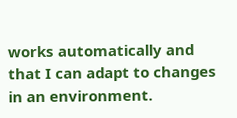works automatically and that I can adapt to changes in an environment.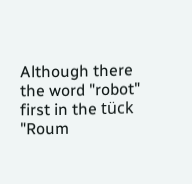Although there the word "robot" first in the tück "Roum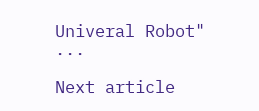Univeral Robot" ...

Next article